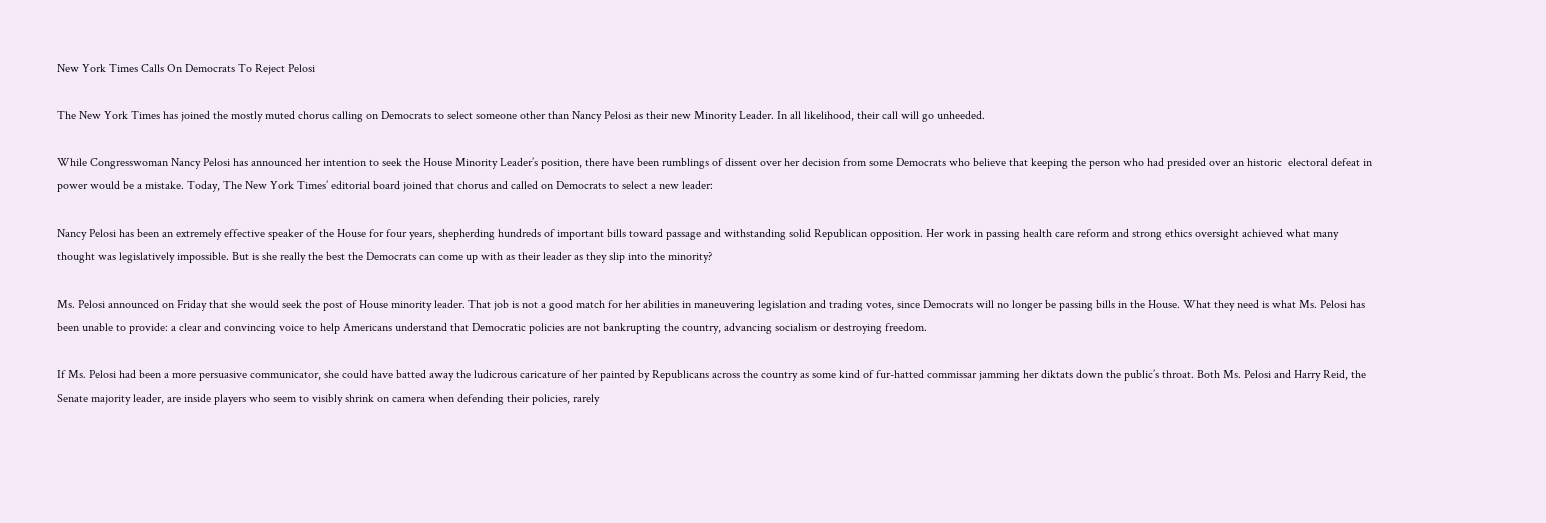New York Times Calls On Democrats To Reject Pelosi

The New York Times has joined the mostly muted chorus calling on Democrats to select someone other than Nancy Pelosi as their new Minority Leader. In all likelihood, their call will go unheeded.

While Congresswoman Nancy Pelosi has announced her intention to seek the House Minority Leader’s position, there have been rumblings of dissent over her decision from some Democrats who believe that keeping the person who had presided over an historic  electoral defeat in power would be a mistake. Today, The New York Times’ editorial board joined that chorus and called on Democrats to select a new leader:

Nancy Pelosi has been an extremely effective speaker of the House for four years, shepherding hundreds of important bills toward passage and withstanding solid Republican opposition. Her work in passing health care reform and strong ethics oversight achieved what many thought was legislatively impossible. But is she really the best the Democrats can come up with as their leader as they slip into the minority?

Ms. Pelosi announced on Friday that she would seek the post of House minority leader. That job is not a good match for her abilities in maneuvering legislation and trading votes, since Democrats will no longer be passing bills in the House. What they need is what Ms. Pelosi has been unable to provide: a clear and convincing voice to help Americans understand that Democratic policies are not bankrupting the country, advancing socialism or destroying freedom.

If Ms. Pelosi had been a more persuasive communicator, she could have batted away the ludicrous caricature of her painted by Republicans across the country as some kind of fur-hatted commissar jamming her diktats down the public’s throat. Both Ms. Pelosi and Harry Reid, the Senate majority leader, are inside players who seem to visibly shrink on camera when defending their policies, rarely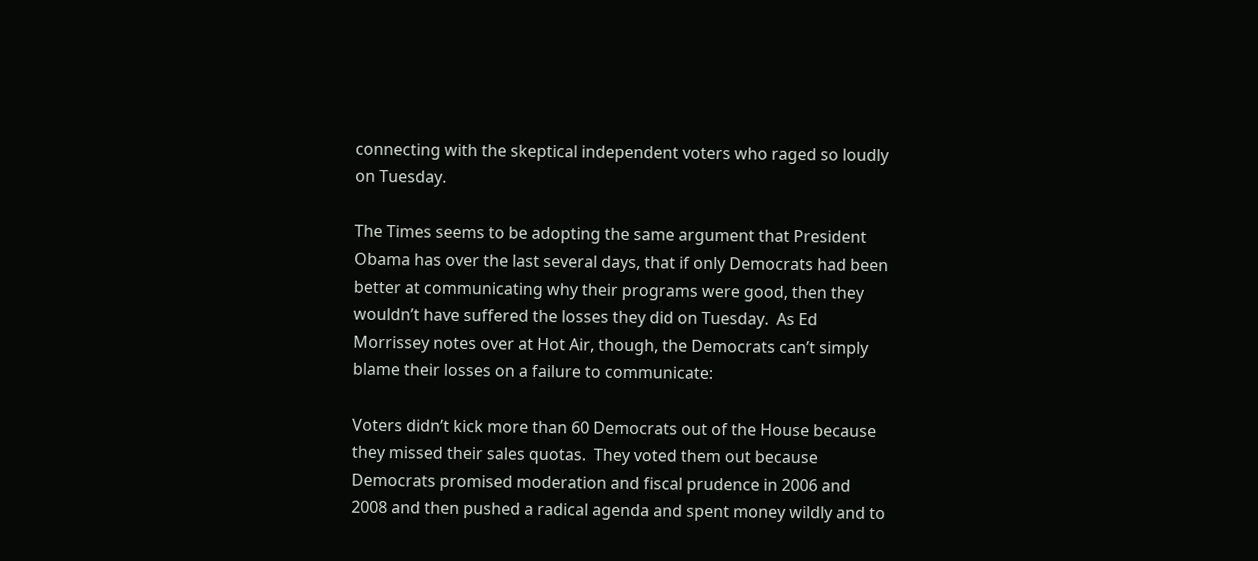connecting with the skeptical independent voters who raged so loudly on Tuesday.

The Times seems to be adopting the same argument that President Obama has over the last several days, that if only Democrats had been better at communicating why their programs were good, then they wouldn’t have suffered the losses they did on Tuesday.  As Ed Morrissey notes over at Hot Air, though, the Democrats can’t simply blame their losses on a failure to communicate:

Voters didn’t kick more than 60 Democrats out of the House because they missed their sales quotas.  They voted them out because Democrats promised moderation and fiscal prudence in 2006 and 2008 and then pushed a radical agenda and spent money wildly and to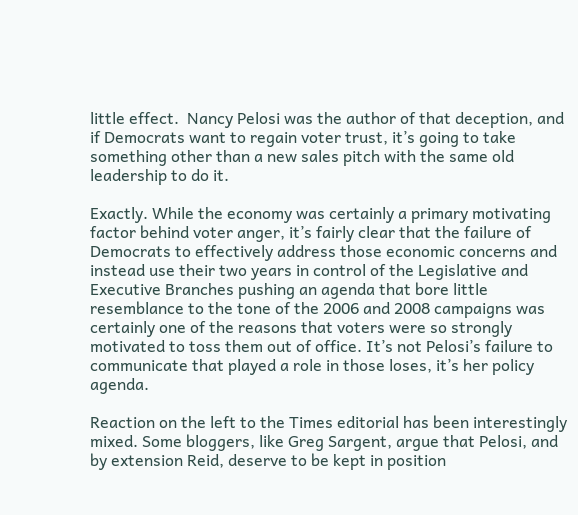little effect.  Nancy Pelosi was the author of that deception, and if Democrats want to regain voter trust, it’s going to take something other than a new sales pitch with the same old leadership to do it.

Exactly. While the economy was certainly a primary motivating factor behind voter anger, it’s fairly clear that the failure of Democrats to effectively address those economic concerns and instead use their two years in control of the Legislative and Executive Branches pushing an agenda that bore little resemblance to the tone of the 2006 and 2008 campaigns was certainly one of the reasons that voters were so strongly motivated to toss them out of office. It’s not Pelosi’s failure to communicate that played a role in those loses, it’s her policy agenda.

Reaction on the left to the Times editorial has been interestingly mixed. Some bloggers, like Greg Sargent, argue that Pelosi, and by extension Reid, deserve to be kept in position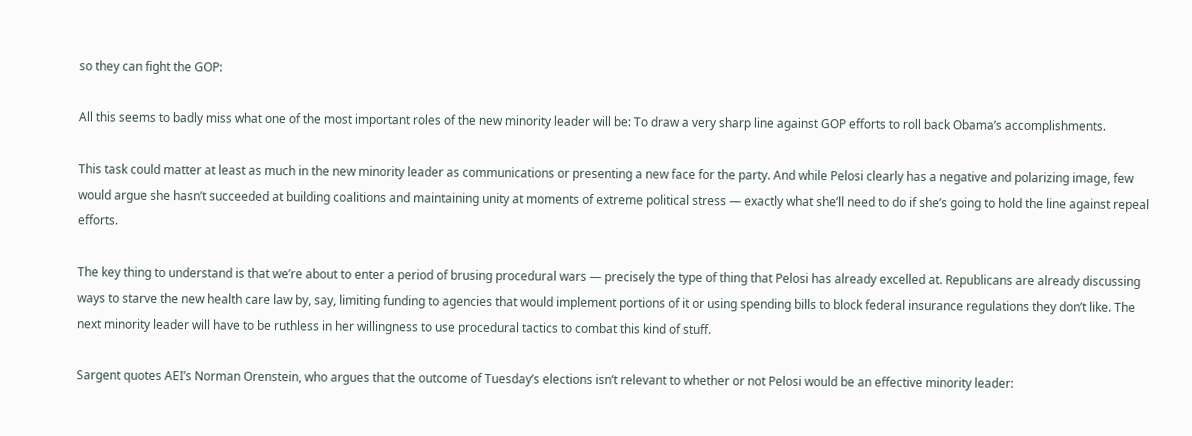so they can fight the GOP:

All this seems to badly miss what one of the most important roles of the new minority leader will be: To draw a very sharp line against GOP efforts to roll back Obama’s accomplishments.

This task could matter at least as much in the new minority leader as communications or presenting a new face for the party. And while Pelosi clearly has a negative and polarizing image, few would argue she hasn’t succeeded at building coalitions and maintaining unity at moments of extreme political stress — exactly what she’ll need to do if she’s going to hold the line against repeal efforts.

The key thing to understand is that we’re about to enter a period of brusing procedural wars — precisely the type of thing that Pelosi has already excelled at. Republicans are already discussing ways to starve the new health care law by, say, limiting funding to agencies that would implement portions of it or using spending bills to block federal insurance regulations they don’t like. The next minority leader will have to be ruthless in her willingness to use procedural tactics to combat this kind of stuff.

Sargent quotes AEI’s Norman Orenstein, who argues that the outcome of Tuesday’s elections isn’t relevant to whether or not Pelosi would be an effective minority leader: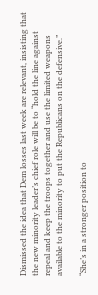Dismissed the idea that Dem losses last week are relevant, insisting that the new minority leader’s chief role will be to “hold the line against repeal and keep the troops together and use the limited weapons available to the minority to put the Republicans on the defensive.”

“She’s in a stronger position to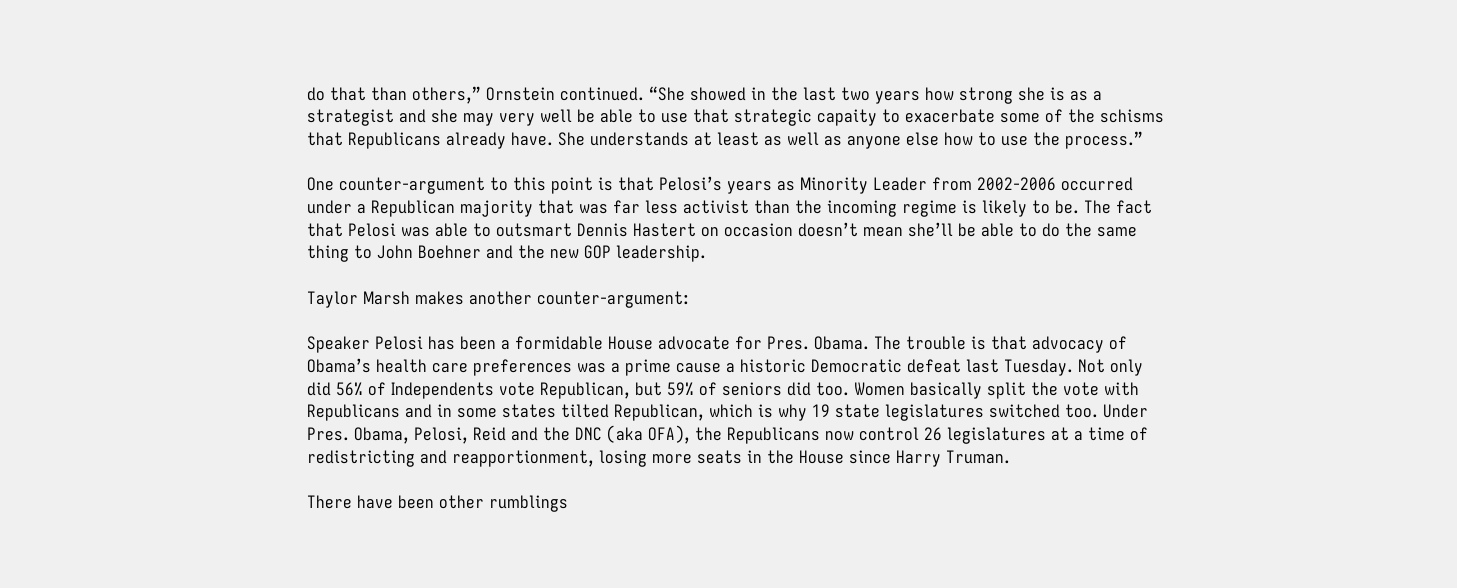do that than others,” Ornstein continued. “She showed in the last two years how strong she is as a strategist and she may very well be able to use that strategic capaity to exacerbate some of the schisms that Republicans already have. She understands at least as well as anyone else how to use the process.”

One counter-argument to this point is that Pelosi’s years as Minority Leader from 2002-2006 occurred under a Republican majority that was far less activist than the incoming regime is likely to be. The fact that Pelosi was able to outsmart Dennis Hastert on occasion doesn’t mean she’ll be able to do the same thing to John Boehner and the new GOP leadership.

Taylor Marsh makes another counter-argument:

Speaker Pelosi has been a formidable House advocate for Pres. Obama. The trouble is that advocacy of Obama’s health care preferences was a prime cause a historic Democratic defeat last Tuesday. Not only did 56% of Independents vote Republican, but 59% of seniors did too. Women basically split the vote with Republicans and in some states tilted Republican, which is why 19 state legislatures switched too. Under Pres. Obama, Pelosi, Reid and the DNC (aka OFA), the Republicans now control 26 legislatures at a time of redistricting and reapportionment, losing more seats in the House since Harry Truman.

There have been other rumblings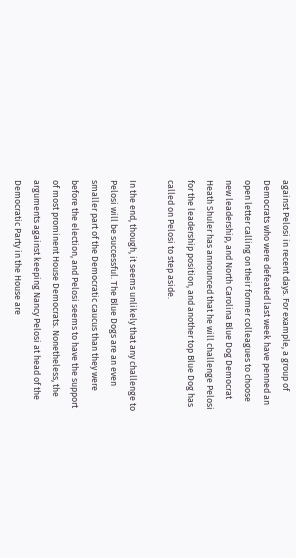against Pelosi in recent days. For example, a group of Democrats who were defeated last week have penned an open letter calling on their former colleagues to choose new leadership, and North Carolina Blue Dog Democrat Heath Shuler has announced that he will challenge Pelosi for the leadership position, and another top Blue Dog has called on Pelosi to step aside.

In the end, though, it seems unlikely that any challenge to Pelosi will be successful. The Blue Dogs are an even smaller part of the Democratic caucus than they were before the election, and Pelosi seems to have the support of most prominent House Democrats. Nonetheless, the arguments against keeping Nancy Pelosi at head of the Democratic Party in the House are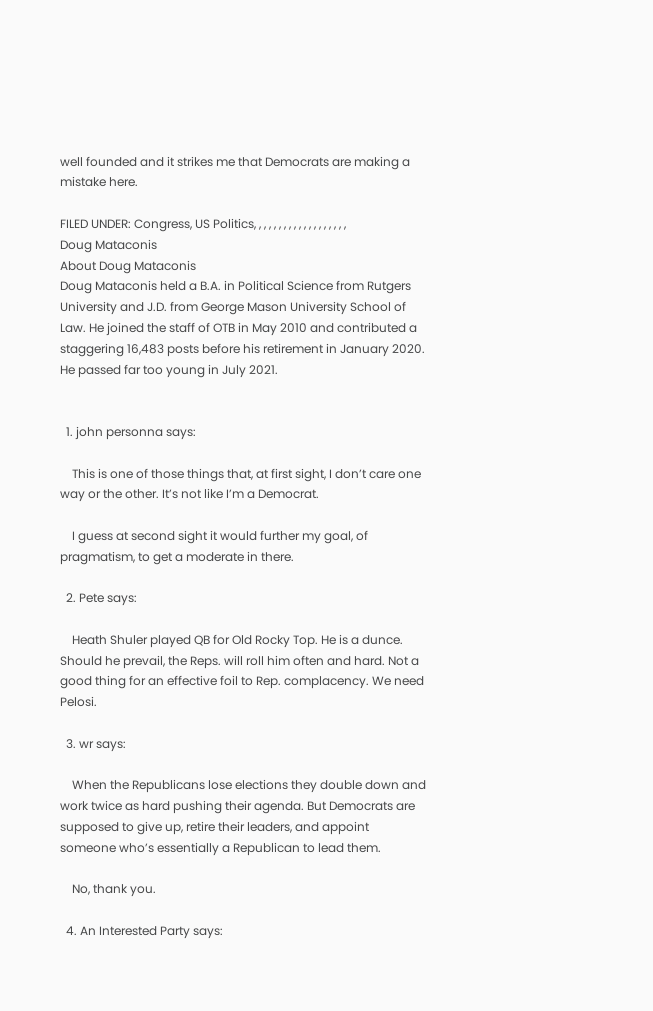well founded and it strikes me that Democrats are making a mistake here.

FILED UNDER: Congress, US Politics, , , , , , , , , , , , , , , , , , ,
Doug Mataconis
About Doug Mataconis
Doug Mataconis held a B.A. in Political Science from Rutgers University and J.D. from George Mason University School of Law. He joined the staff of OTB in May 2010 and contributed a staggering 16,483 posts before his retirement in January 2020. He passed far too young in July 2021.


  1. john personna says:

    This is one of those things that, at first sight, I don’t care one way or the other. It’s not like I’m a Democrat.

    I guess at second sight it would further my goal, of pragmatism, to get a moderate in there.

  2. Pete says:

    Heath Shuler played QB for Old Rocky Top. He is a dunce. Should he prevail, the Reps. will roll him often and hard. Not a good thing for an effective foil to Rep. complacency. We need Pelosi.

  3. wr says:

    When the Republicans lose elections they double down and work twice as hard pushing their agenda. But Democrats are supposed to give up, retire their leaders, and appoint someone who’s essentially a Republican to lead them.

    No, thank you.

  4. An Interested Party says: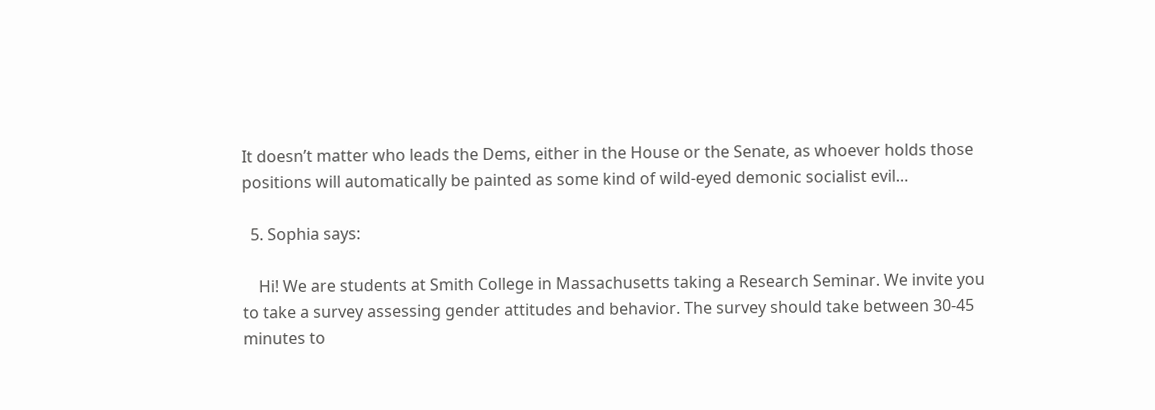It doesn’t matter who leads the Dems, either in the House or the Senate, as whoever holds those positions will automatically be painted as some kind of wild-eyed demonic socialist evil…

  5. Sophia says:

    Hi! We are students at Smith College in Massachusetts taking a Research Seminar. We invite you to take a survey assessing gender attitudes and behavior. The survey should take between 30-45 minutes to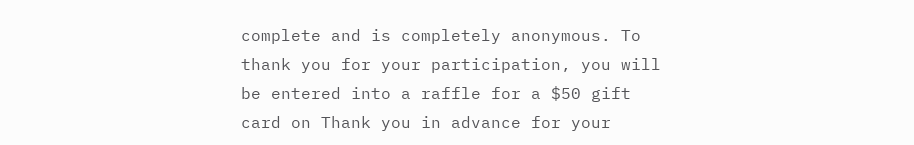complete and is completely anonymous. To thank you for your participation, you will be entered into a raffle for a $50 gift card on Thank you in advance for your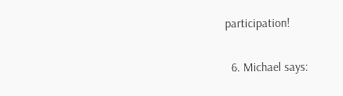participation!

  6. Michael says: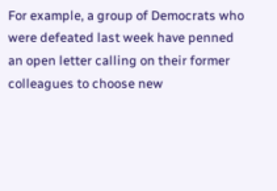For example, a group of Democrats who were defeated last week have penned an open letter calling on their former colleagues to choose new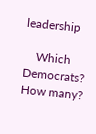leadership

    Which Democrats? How many?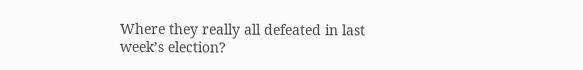Where they really all defeated in last week’s election?